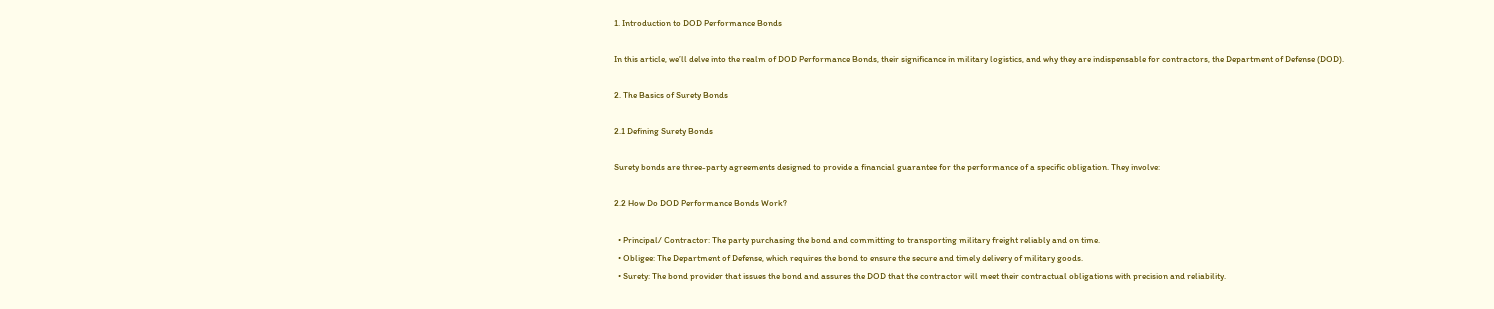1. Introduction to DOD Performance Bonds

In this article, we’ll delve into the realm of DOD Performance Bonds, their significance in military logistics, and why they are indispensable for contractors, the Department of Defense (DOD).

2. The Basics of Surety Bonds

2.1 Defining Surety Bonds

Surety bonds are three-party agreements designed to provide a financial guarantee for the performance of a specific obligation. They involve:

2.2 How Do DOD Performance Bonds Work?

  • Principal/ Contractor: The party purchasing the bond and committing to transporting military freight reliably and on time.
  • Obligee: The Department of Defense, which requires the bond to ensure the secure and timely delivery of military goods.
  • Surety: The bond provider that issues the bond and assures the DOD that the contractor will meet their contractual obligations with precision and reliability.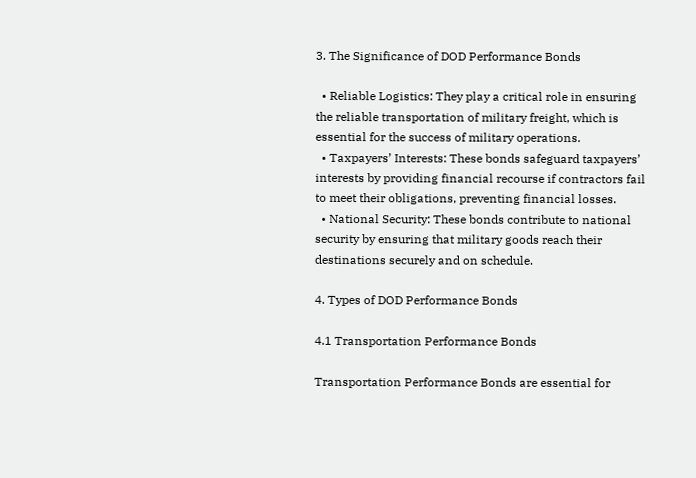3. The Significance of DOD Performance Bonds

  • Reliable Logistics: They play a critical role in ensuring the reliable transportation of military freight, which is essential for the success of military operations.
  • Taxpayers’ Interests: These bonds safeguard taxpayers’ interests by providing financial recourse if contractors fail to meet their obligations, preventing financial losses.
  • National Security: These bonds contribute to national security by ensuring that military goods reach their destinations securely and on schedule.

4. Types of DOD Performance Bonds

4.1 Transportation Performance Bonds

Transportation Performance Bonds are essential for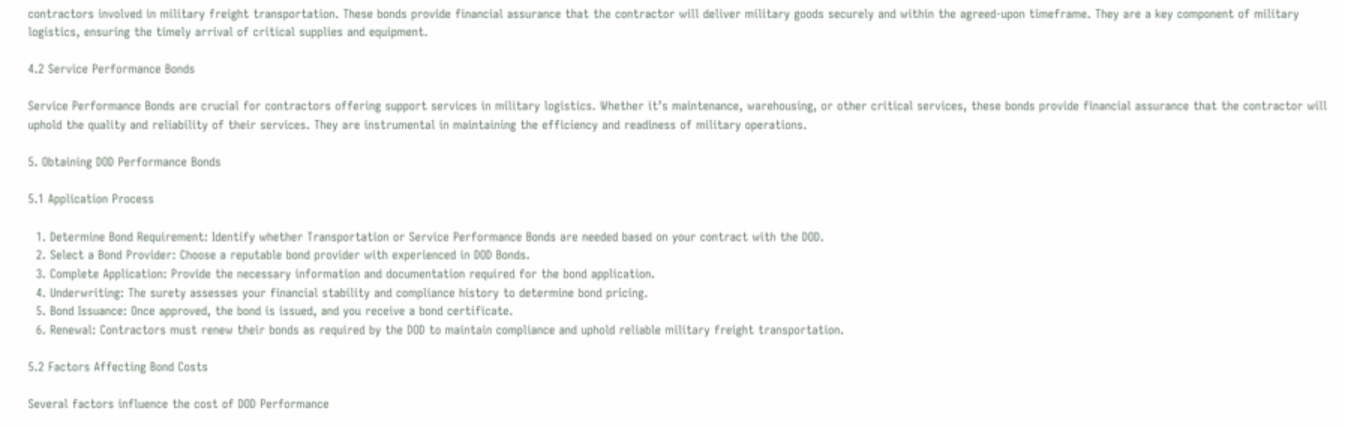contractors involved in military freight transportation. These bonds provide financial assurance that the contractor will deliver military goods securely and within the agreed-upon timeframe. They are a key component of military logistics, ensuring the timely arrival of critical supplies and equipment.

4.2 Service Performance Bonds

Service Performance Bonds are crucial for contractors offering support services in military logistics. Whether it’s maintenance, warehousing, or other critical services, these bonds provide financial assurance that the contractor will uphold the quality and reliability of their services. They are instrumental in maintaining the efficiency and readiness of military operations.

5. Obtaining DOD Performance Bonds

5.1 Application Process

  1. Determine Bond Requirement: Identify whether Transportation or Service Performance Bonds are needed based on your contract with the DOD.
  2. Select a Bond Provider: Choose a reputable bond provider with experienced in DOD Bonds.
  3. Complete Application: Provide the necessary information and documentation required for the bond application.
  4. Underwriting: The surety assesses your financial stability and compliance history to determine bond pricing.
  5. Bond Issuance: Once approved, the bond is issued, and you receive a bond certificate.
  6. Renewal: Contractors must renew their bonds as required by the DOD to maintain compliance and uphold reliable military freight transportation.

5.2 Factors Affecting Bond Costs

Several factors influence the cost of DOD Performance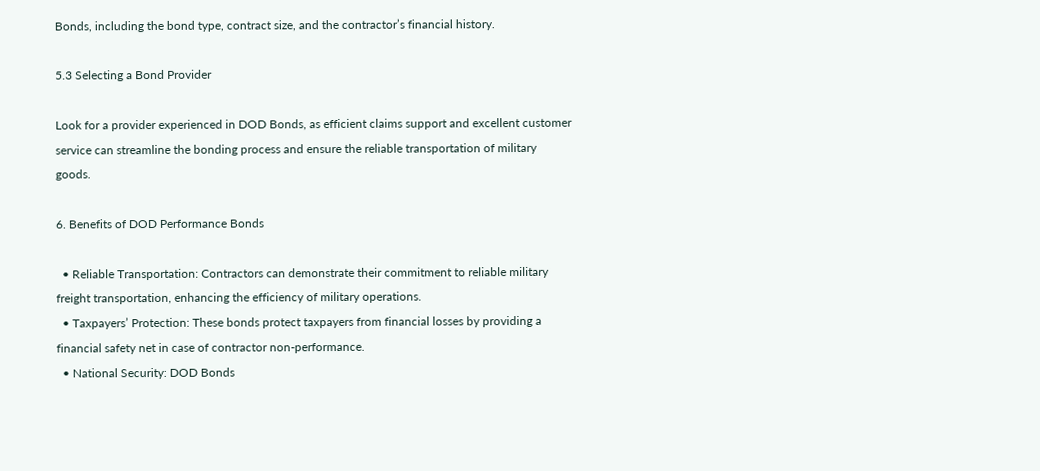Bonds, including the bond type, contract size, and the contractor’s financial history.

5.3 Selecting a Bond Provider

Look for a provider experienced in DOD Bonds, as efficient claims support and excellent customer service can streamline the bonding process and ensure the reliable transportation of military goods.

6. Benefits of DOD Performance Bonds

  • Reliable Transportation: Contractors can demonstrate their commitment to reliable military freight transportation, enhancing the efficiency of military operations.
  • Taxpayers’ Protection: These bonds protect taxpayers from financial losses by providing a financial safety net in case of contractor non-performance.
  • National Security: DOD Bonds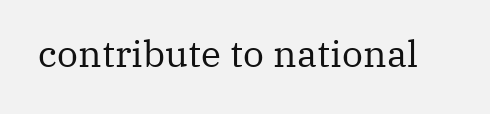contribute to national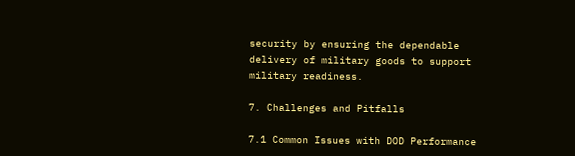security by ensuring the dependable delivery of military goods to support military readiness.

7. Challenges and Pitfalls

7.1 Common Issues with DOD Performance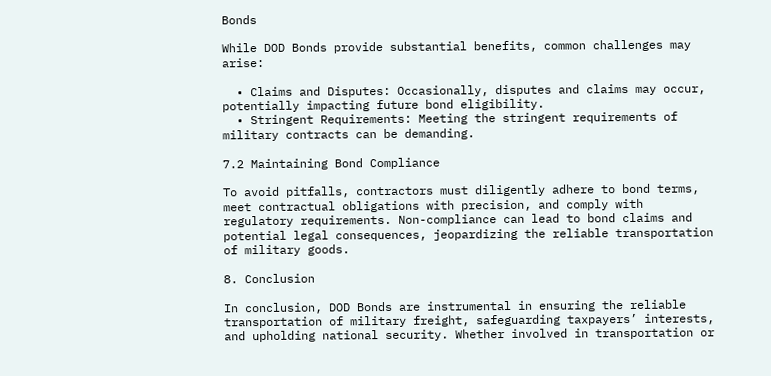Bonds

While DOD Bonds provide substantial benefits, common challenges may arise:

  • Claims and Disputes: Occasionally, disputes and claims may occur, potentially impacting future bond eligibility.
  • Stringent Requirements: Meeting the stringent requirements of military contracts can be demanding.

7.2 Maintaining Bond Compliance

To avoid pitfalls, contractors must diligently adhere to bond terms, meet contractual obligations with precision, and comply with regulatory requirements. Non-compliance can lead to bond claims and potential legal consequences, jeopardizing the reliable transportation of military goods.

8. Conclusion

In conclusion, DOD Bonds are instrumental in ensuring the reliable transportation of military freight, safeguarding taxpayers’ interests, and upholding national security. Whether involved in transportation or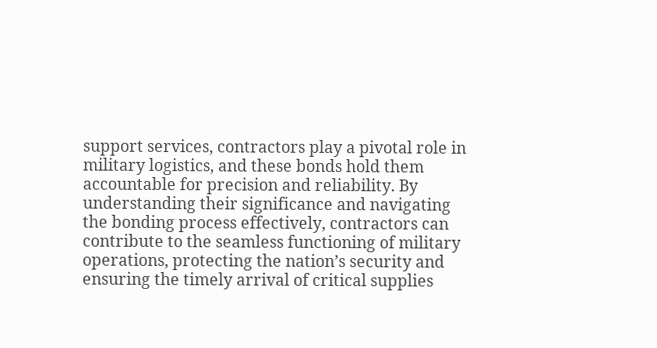support services, contractors play a pivotal role in military logistics, and these bonds hold them accountable for precision and reliability. By understanding their significance and navigating the bonding process effectively, contractors can contribute to the seamless functioning of military operations, protecting the nation’s security and ensuring the timely arrival of critical supplies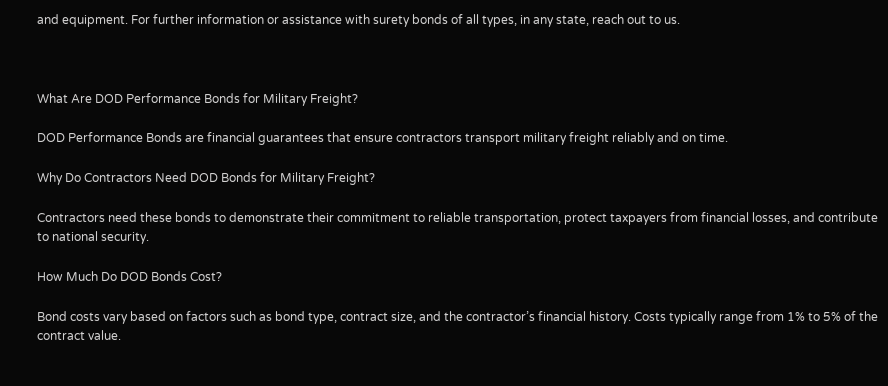and equipment. For further information or assistance with surety bonds of all types, in any state, reach out to us.



What Are DOD Performance Bonds for Military Freight?

DOD Performance Bonds are financial guarantees that ensure contractors transport military freight reliably and on time.

Why Do Contractors Need DOD Bonds for Military Freight?

Contractors need these bonds to demonstrate their commitment to reliable transportation, protect taxpayers from financial losses, and contribute to national security.

How Much Do DOD Bonds Cost?

Bond costs vary based on factors such as bond type, contract size, and the contractor’s financial history. Costs typically range from 1% to 5% of the contract value.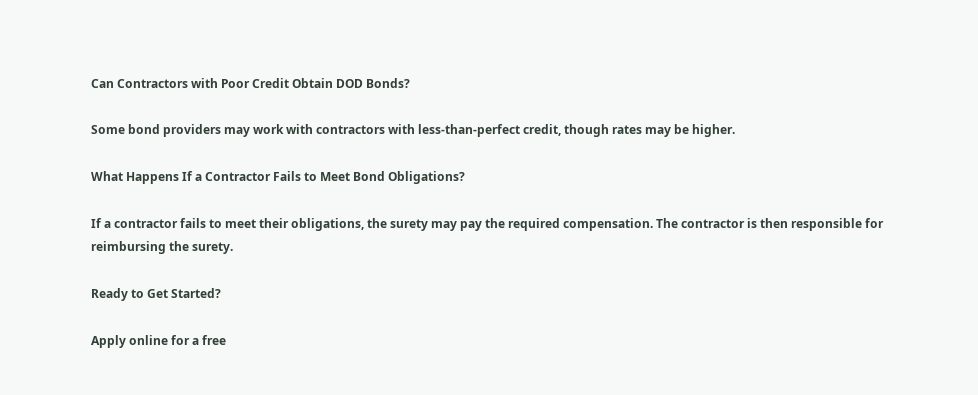Can Contractors with Poor Credit Obtain DOD Bonds?

Some bond providers may work with contractors with less-than-perfect credit, though rates may be higher.

What Happens If a Contractor Fails to Meet Bond Obligations?

If a contractor fails to meet their obligations, the surety may pay the required compensation. The contractor is then responsible for reimbursing the surety.

Ready to Get Started?

Apply online for a free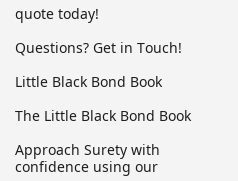quote today!

Questions? Get in Touch!

Little Black Bond Book

The Little Black Bond Book

Approach Surety with confidence using our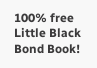100% free Little Black Bond Book!